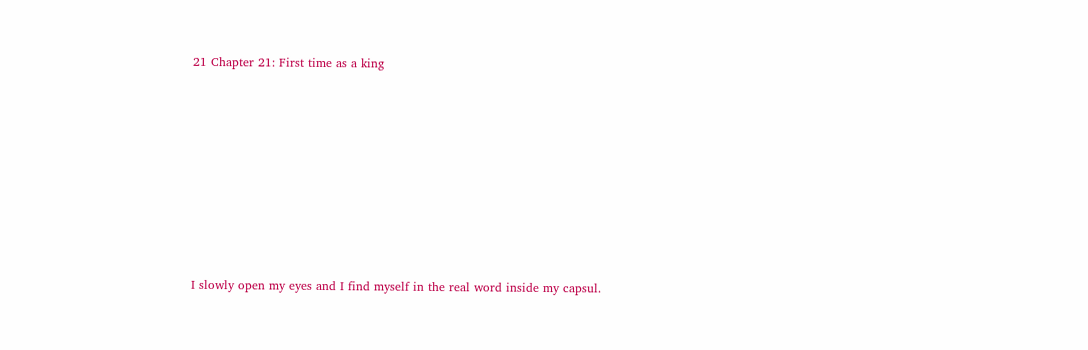21 Chapter 21: First time as a king








I slowly open my eyes and I find myself in the real word inside my capsul.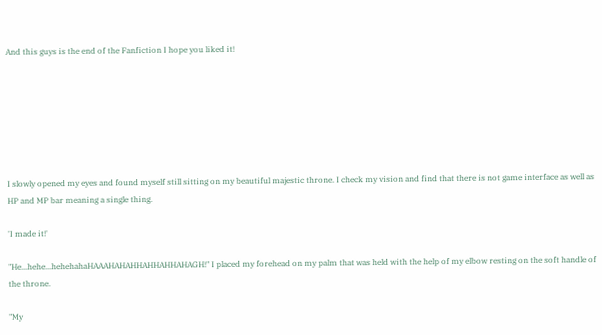And this guys is the end of the Fanfiction I hope you liked it!







I slowly opened my eyes and found myself still sitting on my beautiful majestic throne. I check my vision and find that there is not game interface as well as HP and MP bar meaning a single thing.

'I made it!'

"He...hehe...hehehahaHAAAHAHAHHAHHAHHAHAGH!" I placed my forehead on my palm that was held with the help of my elbow resting on the soft handle of the throne.

"My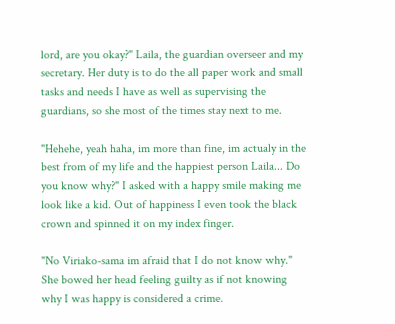lord, are you okay?" Laila, the guardian overseer and my secretary. Her duty is to do the all paper work and small tasks and needs I have as well as supervising the guardians, so she most of the times stay next to me.

"Hehehe, yeah haha, im more than fine, im actualy in the best from of my life and the happiest person Laila... Do you know why?" I asked with a happy smile making me look like a kid. Out of happiness I even took the black crown and spinned it on my index finger.

"No Viriako-sama im afraid that I do not know why." She bowed her head feeling guilty as if not knowing why I was happy is considered a crime.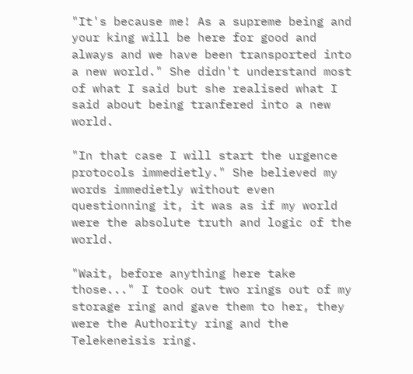"It's because me! As a supreme being and your king will be here for good and always and we have been transported into a new world." She didn't understand most of what I said but she realised what I said about being tranfered into a new world.

"In that case I will start the urgence protocols immedietly." She believed my words immedietly without even questionning it, it was as if my world were the absolute truth and logic of the world.

"Wait, before anything here take those..." I took out two rings out of my storage ring and gave them to her, they were the Authority ring and the Telekeneisis ring.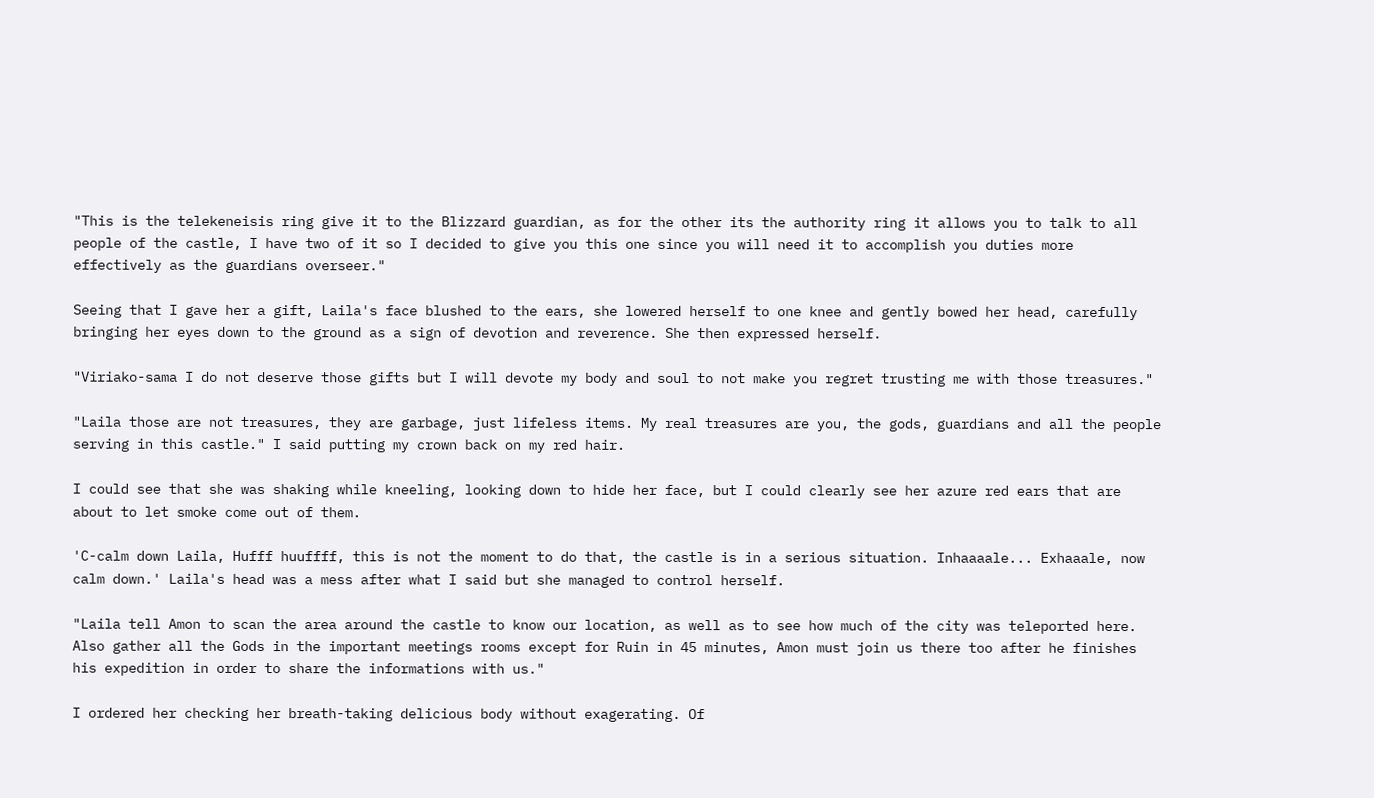"This is the telekeneisis ring give it to the Blizzard guardian, as for the other its the authority ring it allows you to talk to all people of the castle, I have two of it so I decided to give you this one since you will need it to accomplish you duties more effectively as the guardians overseer."

Seeing that I gave her a gift, Laila's face blushed to the ears, she lowered herself to one knee and gently bowed her head, carefully bringing her eyes down to the ground as a sign of devotion and reverence. She then expressed herself.

"Viriako-sama I do not deserve those gifts but I will devote my body and soul to not make you regret trusting me with those treasures."

"Laila those are not treasures, they are garbage, just lifeless items. My real treasures are you, the gods, guardians and all the people serving in this castle." I said putting my crown back on my red hair.

I could see that she was shaking while kneeling, looking down to hide her face, but I could clearly see her azure red ears that are about to let smoke come out of them.

'C-calm down Laila, Hufff huuffff, this is not the moment to do that, the castle is in a serious situation. Inhaaaale... Exhaaale, now calm down.' Laila's head was a mess after what I said but she managed to control herself.

"Laila tell Amon to scan the area around the castle to know our location, as well as to see how much of the city was teleported here. Also gather all the Gods in the important meetings rooms except for Ruin in 45 minutes, Amon must join us there too after he finishes his expedition in order to share the informations with us."

I ordered her checking her breath-taking delicious body without exagerating. Of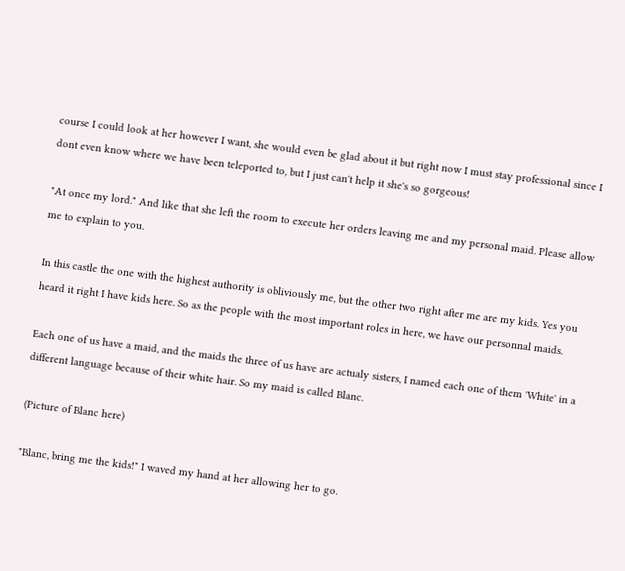course I could look at her however I want, she would even be glad about it but right now I must stay professional since I dont even know where we have been teleported to, but I just can't help it she's so gorgeous!

"At once my lord." And like that she left the room to execute her orders leaving me and my personal maid. Please allow me to explain to you.

In this castle the one with the highest authority is obliviously me, but the other two right after me are my kids. Yes you heard it right I have kids here. So as the people with the most important roles in here, we have our personnal maids.

Each one of us have a maid, and the maids the three of us have are actualy sisters, I named each one of them 'White' in a different language because of their white hair. So my maid is called Blanc.

(Picture of Blanc here)

"Blanc, bring me the kids!" I waved my hand at her allowing her to go.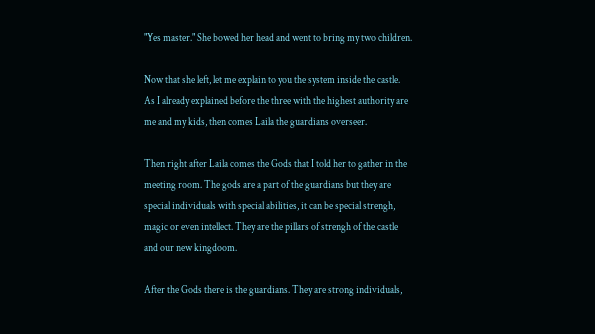"Yes master." She bowed her head and went to bring my two children.

Now that she left, let me explain to you the system inside the castle. As I already explained before the three with the highest authority are me and my kids, then comes Laila the guardians overseer.

Then right after Laila comes the Gods that I told her to gather in the meeting room. The gods are a part of the guardians but they are special individuals with special abilities, it can be special strengh, magic or even intellect. They are the pillars of strengh of the castle and our new kingdoom.

After the Gods there is the guardians. They are strong individuals,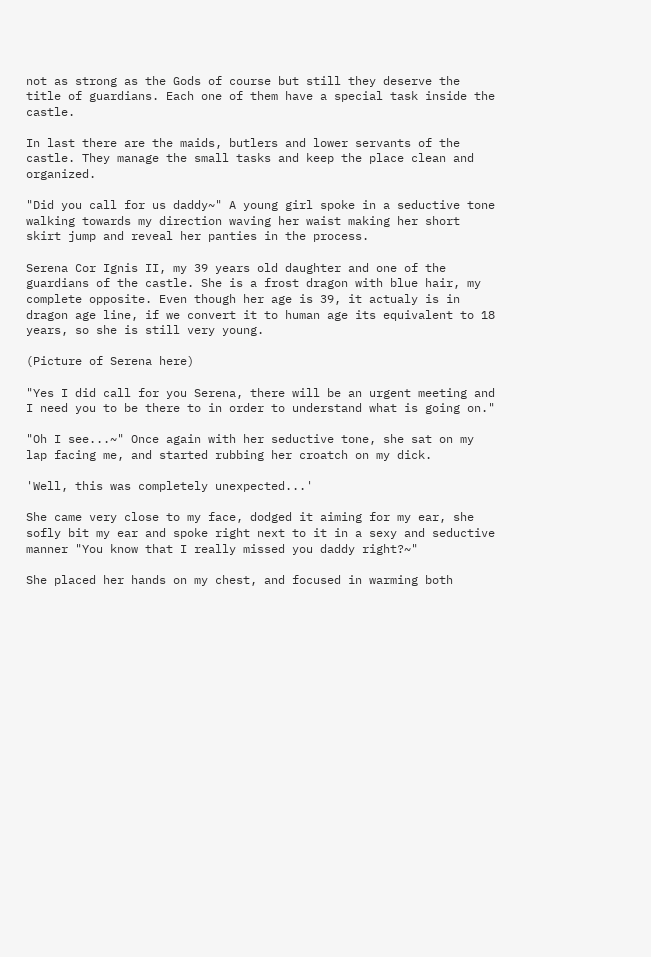not as strong as the Gods of course but still they deserve the title of guardians. Each one of them have a special task inside the castle.

In last there are the maids, butlers and lower servants of the castle. They manage the small tasks and keep the place clean and organized.

"Did you call for us daddy~" A young girl spoke in a seductive tone walking towards my direction waving her waist making her short skirt jump and reveal her panties in the process.

Serena Cor Ignis II, my 39 years old daughter and one of the guardians of the castle. She is a frost dragon with blue hair, my complete opposite. Even though her age is 39, it actualy is in dragon age line, if we convert it to human age its equivalent to 18 years, so she is still very young.

(Picture of Serena here)

"Yes I did call for you Serena, there will be an urgent meeting and I need you to be there to in order to understand what is going on."

"Oh I see...~" Once again with her seductive tone, she sat on my lap facing me, and started rubbing her croatch on my dick.

'Well, this was completely unexpected...'

She came very close to my face, dodged it aiming for my ear, she sofly bit my ear and spoke right next to it in a sexy and seductive manner "You know that I really missed you daddy right?~"

She placed her hands on my chest, and focused in warming both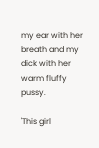my ear with her breath and my dick with her warm fluffy pussy.

'This girl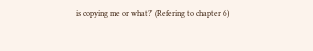is copying me or what?' (Refering to chapter 6)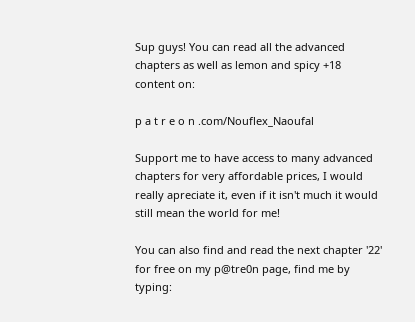Sup guys! You can read all the advanced chapters as well as lemon and spicy +18 content on:

p a t r e o n .com/Nouflex_Naoufal

Support me to have access to many advanced chapters for very affordable prices, I would really apreciate it, even if it isn't much it would still mean the world for me!

You can also find and read the next chapter '22' for free on my p@tre0n page, find me by typing: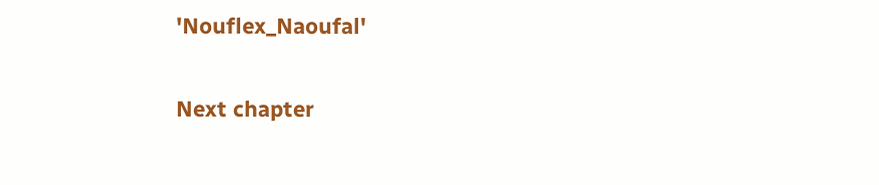'Nouflex_Naoufal'

Next chapter